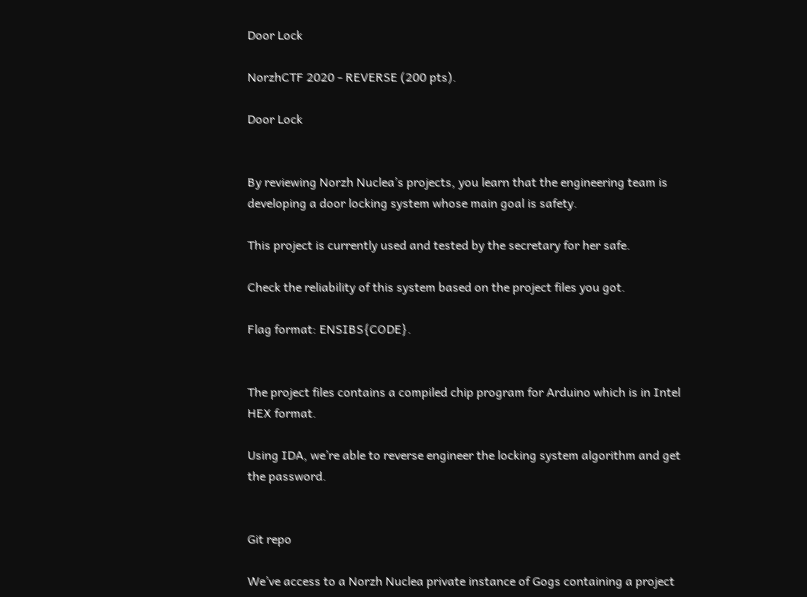Door Lock

NorzhCTF 2020 - REVERSE (200 pts).

Door Lock


By reviewing Norzh Nuclea’s projects, you learn that the engineering team is developing a door locking system whose main goal is safety.

This project is currently used and tested by the secretary for her safe.

Check the reliability of this system based on the project files you got.

Flag format: ENSIBS{CODE}.


The project files contains a compiled chip program for Arduino which is in Intel HEX format.

Using IDA, we’re able to reverse engineer the locking system algorithm and get the password.


Git repo

We’ve access to a Norzh Nuclea private instance of Gogs containing a project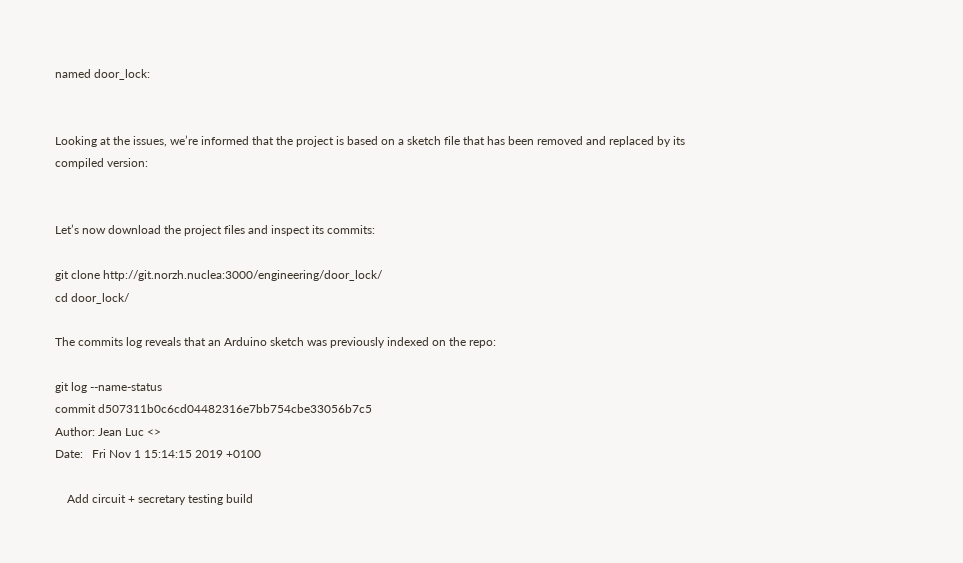named door_lock:


Looking at the issues, we’re informed that the project is based on a sketch file that has been removed and replaced by its compiled version:


Let’s now download the project files and inspect its commits:

git clone http://git.norzh.nuclea:3000/engineering/door_lock/
cd door_lock/

The commits log reveals that an Arduino sketch was previously indexed on the repo:

git log --name-status
commit d507311b0c6cd04482316e7bb754cbe33056b7c5
Author: Jean Luc <>
Date:   Fri Nov 1 15:14:15 2019 +0100

    Add circuit + secretary testing build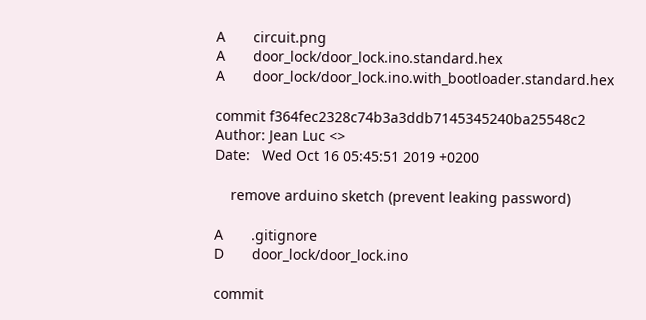A       circuit.png
A       door_lock/door_lock.ino.standard.hex
A       door_lock/door_lock.ino.with_bootloader.standard.hex

commit f364fec2328c74b3a3ddb7145345240ba25548c2
Author: Jean Luc <>
Date:   Wed Oct 16 05:45:51 2019 +0200

    remove arduino sketch (prevent leaking password)

A       .gitignore
D       door_lock/door_lock.ino

commit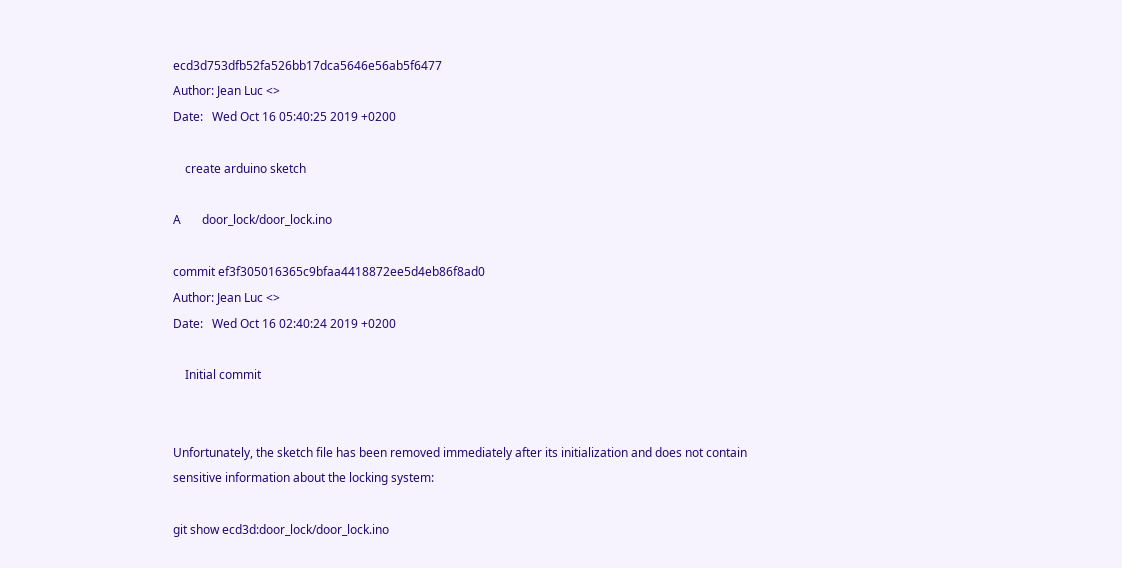ecd3d753dfb52fa526bb17dca5646e56ab5f6477
Author: Jean Luc <>
Date:   Wed Oct 16 05:40:25 2019 +0200

    create arduino sketch

A       door_lock/door_lock.ino

commit ef3f305016365c9bfaa4418872ee5d4eb86f8ad0
Author: Jean Luc <>
Date:   Wed Oct 16 02:40:24 2019 +0200

    Initial commit


Unfortunately, the sketch file has been removed immediately after its initialization and does not contain sensitive information about the locking system:

git show ecd3d:door_lock/door_lock.ino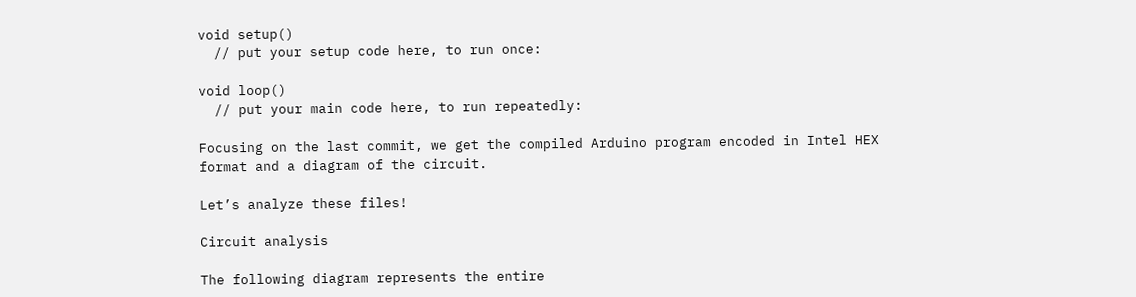void setup()
  // put your setup code here, to run once:

void loop()
  // put your main code here, to run repeatedly:

Focusing on the last commit, we get the compiled Arduino program encoded in Intel HEX format and a diagram of the circuit.

Let’s analyze these files!

Circuit analysis

The following diagram represents the entire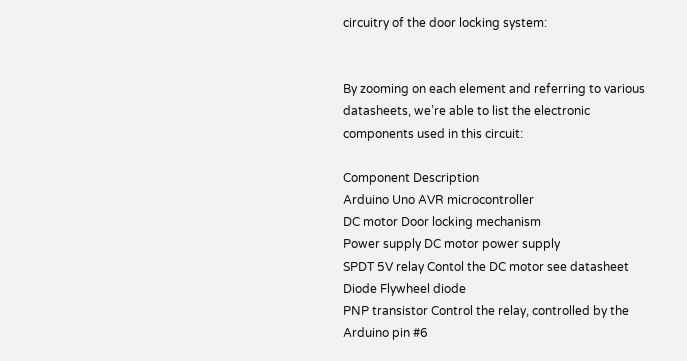circuitry of the door locking system:


By zooming on each element and referring to various datasheets, we’re able to list the electronic components used in this circuit:

Component Description
Arduino Uno AVR microcontroller
DC motor Door locking mechanism
Power supply DC motor power supply
SPDT 5V relay Contol the DC motor see datasheet
Diode Flywheel diode
PNP transistor Control the relay, controlled by the Arduino pin #6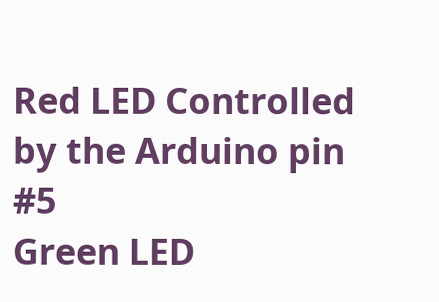Red LED Controlled by the Arduino pin #5
Green LED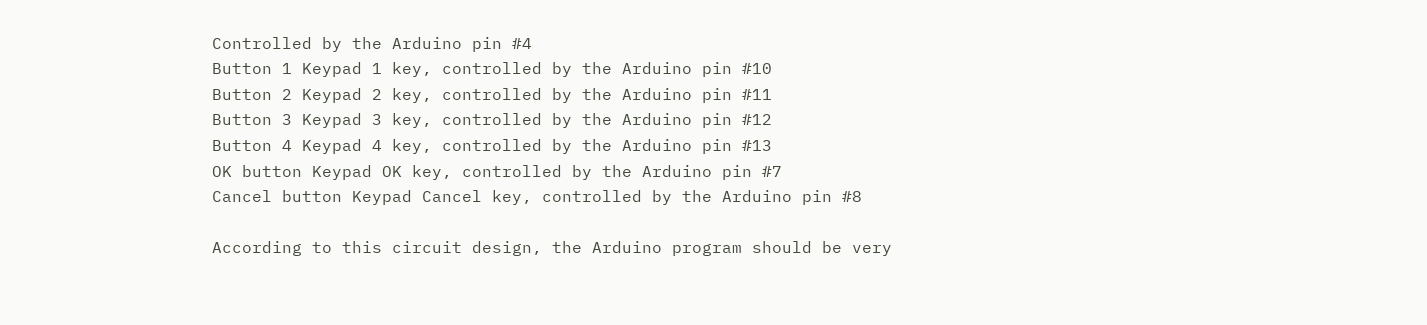Controlled by the Arduino pin #4
Button 1 Keypad 1 key, controlled by the Arduino pin #10
Button 2 Keypad 2 key, controlled by the Arduino pin #11
Button 3 Keypad 3 key, controlled by the Arduino pin #12
Button 4 Keypad 4 key, controlled by the Arduino pin #13
OK button Keypad OK key, controlled by the Arduino pin #7
Cancel button Keypad Cancel key, controlled by the Arduino pin #8

According to this circuit design, the Arduino program should be very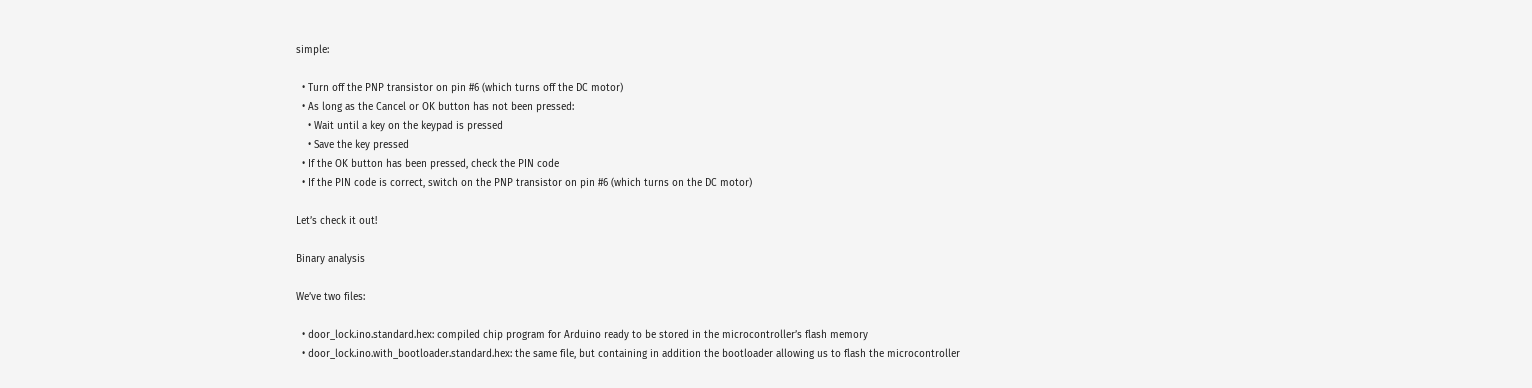simple:

  • Turn off the PNP transistor on pin #6 (which turns off the DC motor)
  • As long as the Cancel or OK button has not been pressed:
    • Wait until a key on the keypad is pressed
    • Save the key pressed
  • If the OK button has been pressed, check the PIN code
  • If the PIN code is correct, switch on the PNP transistor on pin #6 (which turns on the DC motor)

Let’s check it out!

Binary analysis

We’ve two files:

  • door_lock.ino.standard.hex: compiled chip program for Arduino ready to be stored in the microcontroller’s flash memory
  • door_lock.ino.with_bootloader.standard.hex: the same file, but containing in addition the bootloader allowing us to flash the microcontroller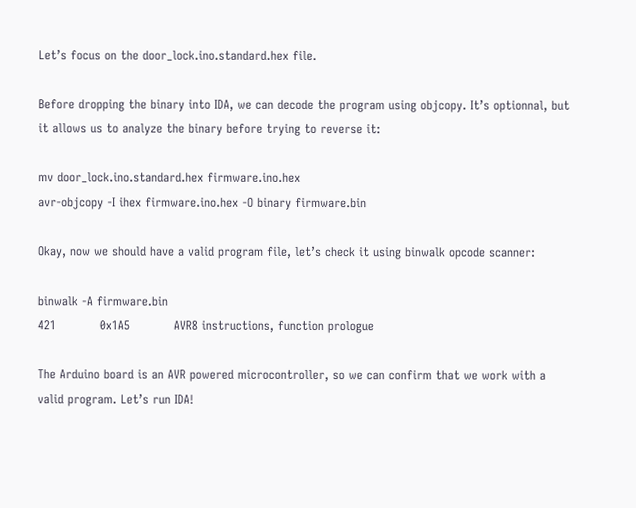Let’s focus on the door_lock.ino.standard.hex file.

Before dropping the binary into IDA, we can decode the program using objcopy. It’s optionnal, but it allows us to analyze the binary before trying to reverse it:

mv door_lock.ino.standard.hex firmware.ino.hex
avr-objcopy -I ihex firmware.ino.hex -O binary firmware.bin

Okay, now we should have a valid program file, let’s check it using binwalk opcode scanner:

binwalk -A firmware.bin
421           0x1A5           AVR8 instructions, function prologue

The Arduino board is an AVR powered microcontroller, so we can confirm that we work with a valid program. Let’s run IDA!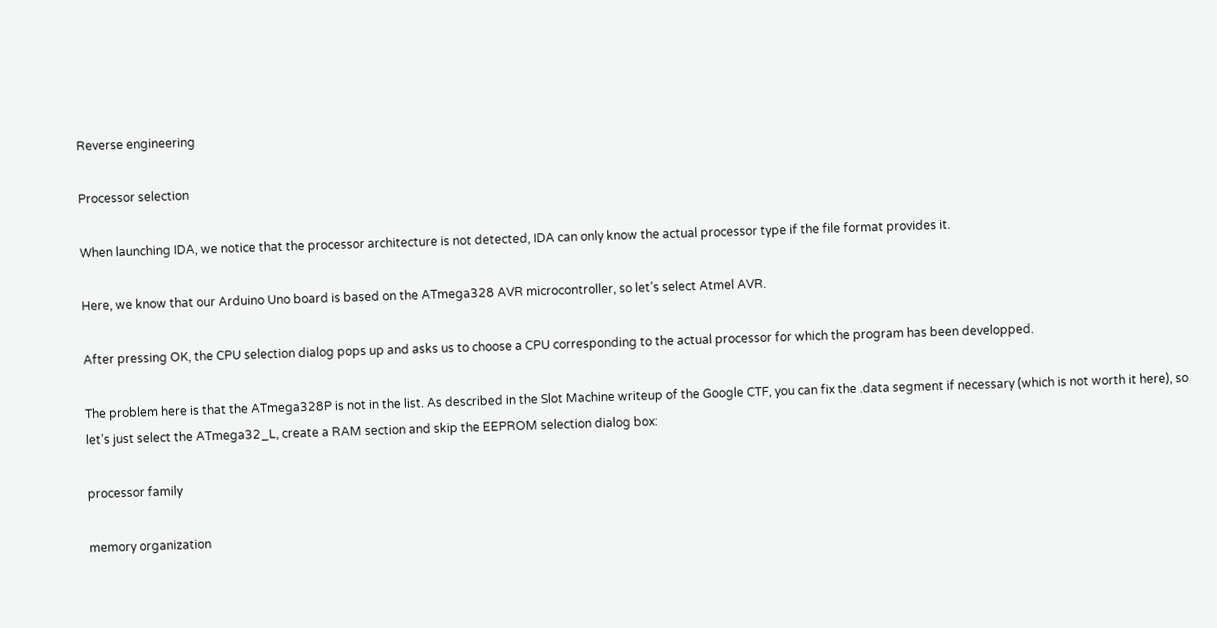Reverse engineering

Processor selection

When launching IDA, we notice that the processor architecture is not detected, IDA can only know the actual processor type if the file format provides it.

Here, we know that our Arduino Uno board is based on the ATmega328 AVR microcontroller, so let’s select Atmel AVR.

After pressing OK, the CPU selection dialog pops up and asks us to choose a CPU corresponding to the actual processor for which the program has been developped.

The problem here is that the ATmega328P is not in the list. As described in the Slot Machine writeup of the Google CTF, you can fix the .data segment if necessary (which is not worth it here), so let’s just select the ATmega32_L, create a RAM section and skip the EEPROM selection dialog box:

processor family

memory organization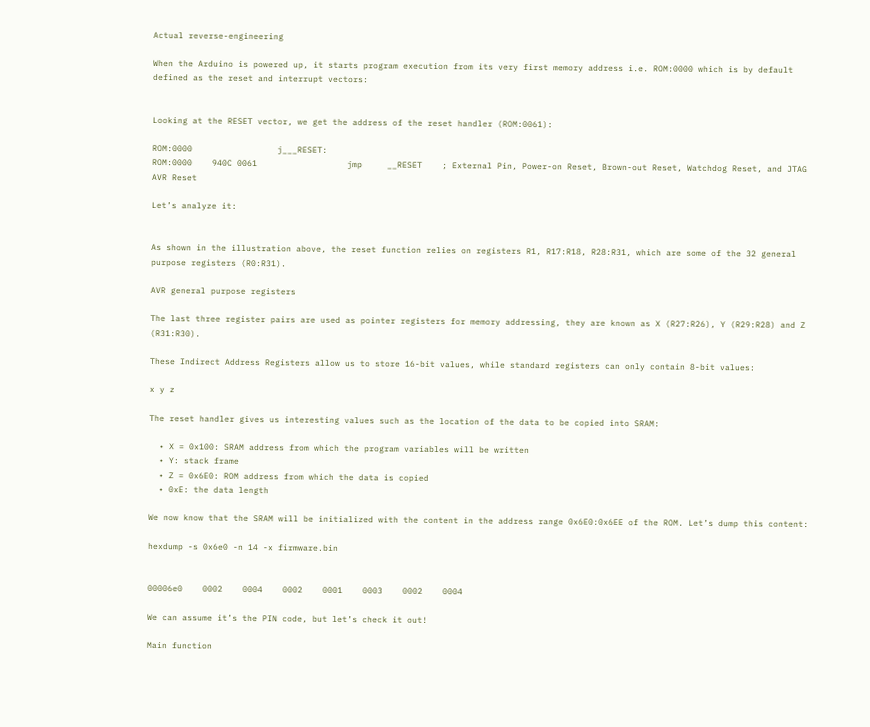Actual reverse-engineering

When the Arduino is powered up, it starts program execution from its very first memory address i.e. ROM:0000 which is by default defined as the reset and interrupt vectors:


Looking at the RESET vector, we get the address of the reset handler (ROM:0061):

ROM:0000                 j___RESET:
ROM:0000    940C 0061                  jmp     __RESET    ; External Pin, Power-on Reset, Brown-out Reset, Watchdog Reset, and JTAG AVR Reset

Let’s analyze it:


As shown in the illustration above, the reset function relies on registers R1, R17:R18, R28:R31, which are some of the 32 general purpose registers (R0:R31).

AVR general purpose registers

The last three register pairs are used as pointer registers for memory addressing, they are known as X (R27:R26), Y (R29:R28) and Z (R31:R30).

These Indirect Address Registers allow us to store 16-bit values, while standard registers can only contain 8-bit values:

x y z

The reset handler gives us interesting values such as the location of the data to be copied into SRAM:

  • X = 0x100: SRAM address from which the program variables will be written
  • Y: stack frame
  • Z = 0x6E0: ROM address from which the data is copied
  • 0xE: the data length

We now know that the SRAM will be initialized with the content in the address range 0x6E0:0x6EE of the ROM. Let’s dump this content:

hexdump -s 0x6e0 -n 14 -x firmware.bin


00006e0    0002    0004    0002    0001    0003    0002    0004

We can assume it’s the PIN code, but let’s check it out!

Main function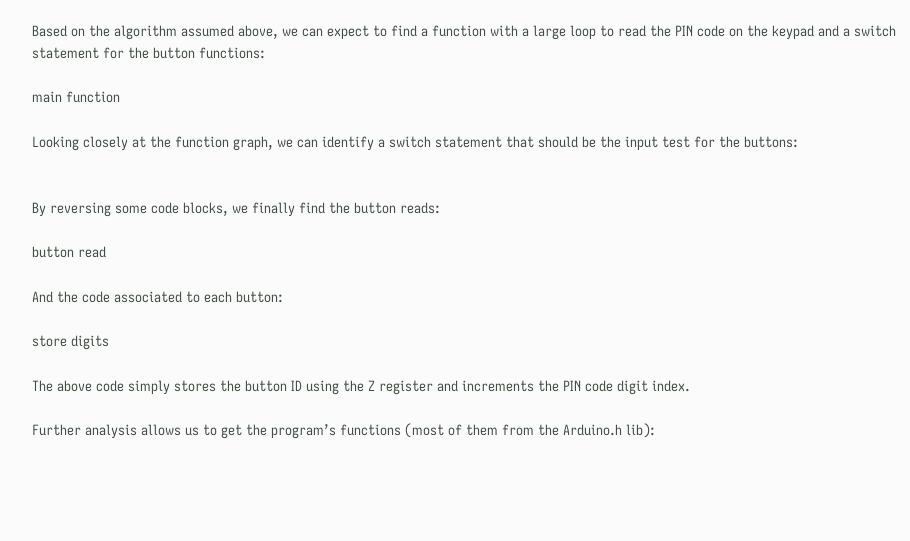Based on the algorithm assumed above, we can expect to find a function with a large loop to read the PIN code on the keypad and a switch statement for the button functions:

main function

Looking closely at the function graph, we can identify a switch statement that should be the input test for the buttons:


By reversing some code blocks, we finally find the button reads:

button read

And the code associated to each button:

store digits

The above code simply stores the button ID using the Z register and increments the PIN code digit index.

Further analysis allows us to get the program’s functions (most of them from the Arduino.h lib):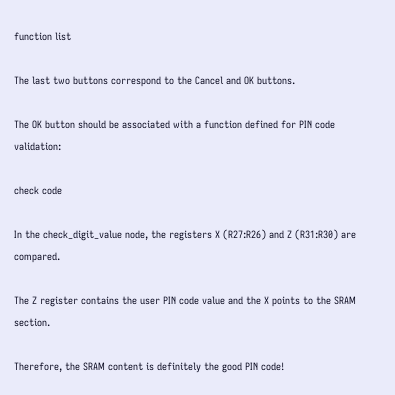function list

The last two buttons correspond to the Cancel and OK buttons.

The OK button should be associated with a function defined for PIN code validation:

check code

In the check_digit_value node, the registers X (R27:R26) and Z (R31:R30) are compared.

The Z register contains the user PIN code value and the X points to the SRAM section.

Therefore, the SRAM content is definitely the good PIN code!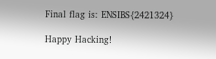Final flag is: ENSIBS{2421324}

Happy Hacking!